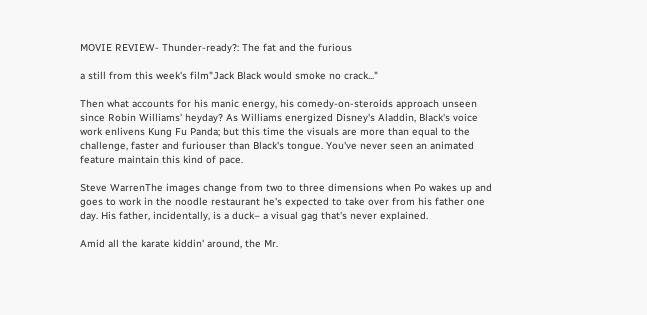MOVIE REVIEW- Thunder-ready?: The fat and the furious

a still from this week's film"Jack Black would smoke no crack..."

Then what accounts for his manic energy, his comedy-on-steroids approach unseen since Robin Williams' heyday? As Williams energized Disney's Aladdin, Black's voice work enlivens Kung Fu Panda; but this time the visuals are more than equal to the challenge, faster and furiouser than Black's tongue. You've never seen an animated feature maintain this kind of pace.

Steve WarrenThe images change from two to three dimensions when Po wakes up and goes to work in the noodle restaurant he's expected to take over from his father one day. His father, incidentally, is a duck– a visual gag that's never explained.

Amid all the karate kiddin' around, the Mr.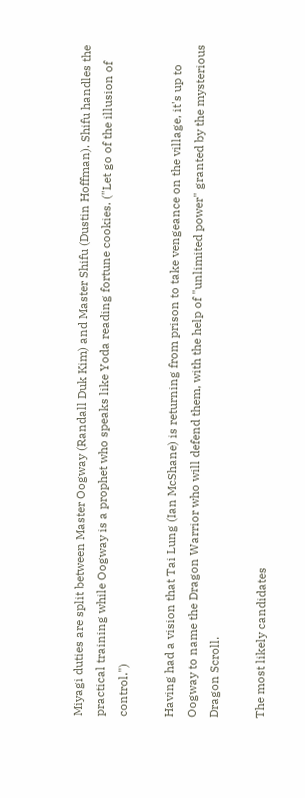Miyagi duties are split between Master Oogway (Randall Duk Kim) and Master Shifu (Dustin Hoffman). Shifu handles the practical training while Oogway is a prophet who speaks like Yoda reading fortune cookies. ("Let go of the illusion of control.")

Having had a vision that Tai Lung (Ian McShane) is returning from prison to take vengeance on the village, it's up to Oogway to name the Dragon Warrior who will defend them, with the help of "unlimited power" granted by the mysterious Dragon Scroll.

The most likely candidates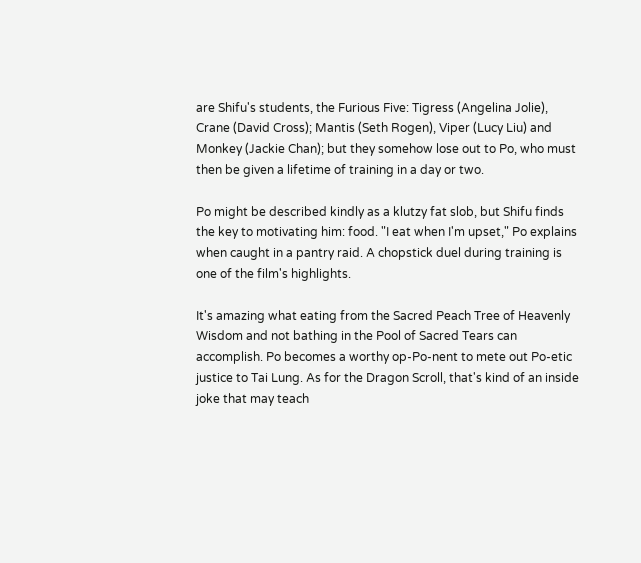are Shifu's students, the Furious Five: Tigress (Angelina Jolie), Crane (David Cross); Mantis (Seth Rogen), Viper (Lucy Liu) and Monkey (Jackie Chan); but they somehow lose out to Po, who must then be given a lifetime of training in a day or two.

Po might be described kindly as a klutzy fat slob, but Shifu finds the key to motivating him: food. "I eat when I'm upset," Po explains when caught in a pantry raid. A chopstick duel during training is one of the film's highlights.

It's amazing what eating from the Sacred Peach Tree of Heavenly Wisdom and not bathing in the Pool of Sacred Tears can accomplish. Po becomes a worthy op-Po-nent to mete out Po-etic justice to Tai Lung. As for the Dragon Scroll, that's kind of an inside joke that may teach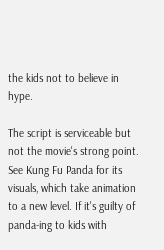the kids not to believe in hype.

The script is serviceable but not the movie's strong point. See Kung Fu Panda for its visuals, which take animation to a new level. If it's guilty of panda-ing to kids with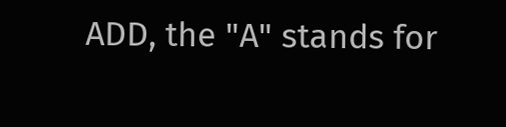ADD, the "A" stands for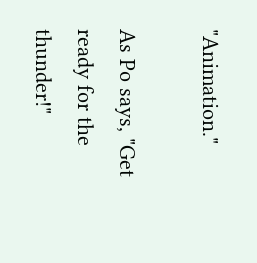"Animation."

As Po says, "Get ready for the thunder!"